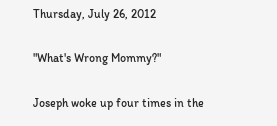Thursday, July 26, 2012

"What's Wrong Mommy?"

Joseph woke up four times in the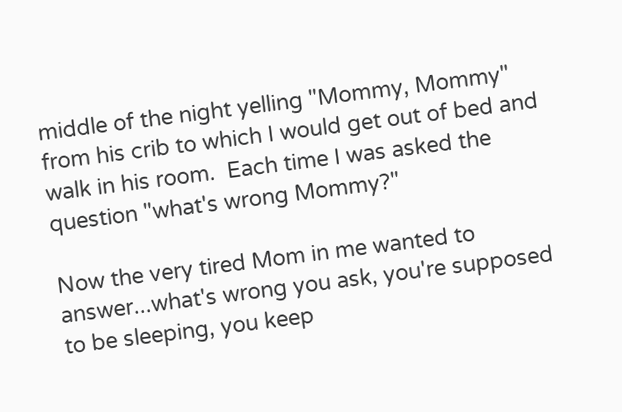middle of the night yelling "Mommy, Mommy" from his crib to which I would get out of bed and walk in his room.  Each time I was asked the question "what's wrong Mommy?"

Now the very tired Mom in me wanted to answer...what's wrong you ask, you're supposed to be sleeping, you keep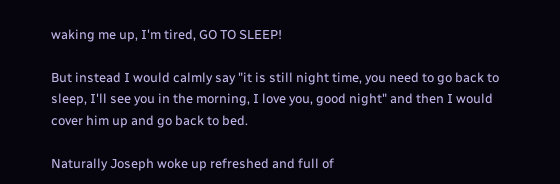waking me up, I'm tired, GO TO SLEEP!

But instead I would calmly say "it is still night time, you need to go back to sleep, I'll see you in the morning, I love you, good night" and then I would cover him up and go back to bed.

Naturally Joseph woke up refreshed and full of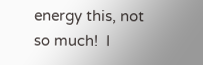energy this, not so much!  I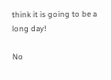think it is going to be a long day!

No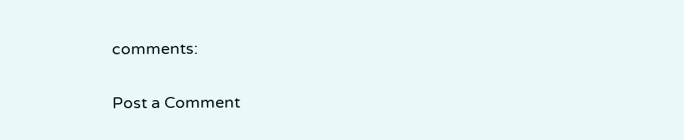comments:

Post a Comment